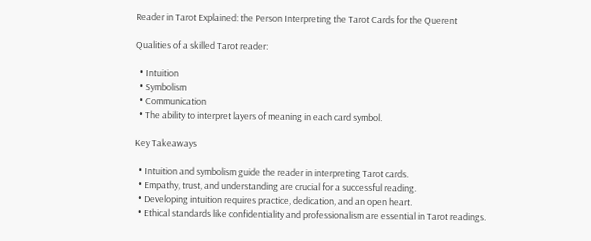Reader in Tarot Explained: the Person Interpreting the Tarot Cards for the Querent

Qualities of a skilled Tarot reader:

  • Intuition
  • Symbolism
  • Communication
  • The ability to interpret layers of meaning in each card symbol.

Key Takeaways

  • Intuition and symbolism guide the reader in interpreting Tarot cards.
  • Empathy, trust, and understanding are crucial for a successful reading.
  • Developing intuition requires practice, dedication, and an open heart.
  • Ethical standards like confidentiality and professionalism are essential in Tarot readings.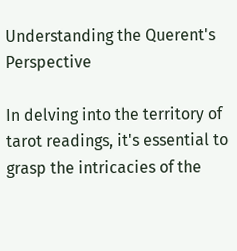Understanding the Querent's Perspective

In delving into the territory of tarot readings, it's essential to grasp the intricacies of the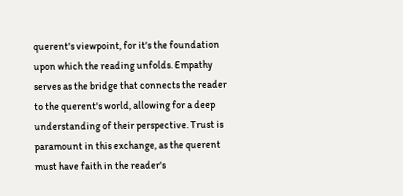querent's viewpoint, for it's the foundation upon which the reading unfolds. Empathy serves as the bridge that connects the reader to the querent's world, allowing for a deep understanding of their perspective. Trust is paramount in this exchange, as the querent must have faith in the reader's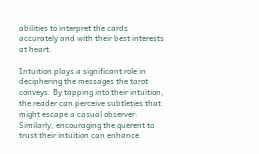abilities to interpret the cards accurately and with their best interests at heart.

Intuition plays a significant role in deciphering the messages the tarot conveys. By tapping into their intuition, the reader can perceive subtleties that might escape a casual observer. Similarly, encouraging the querent to trust their intuition can enhance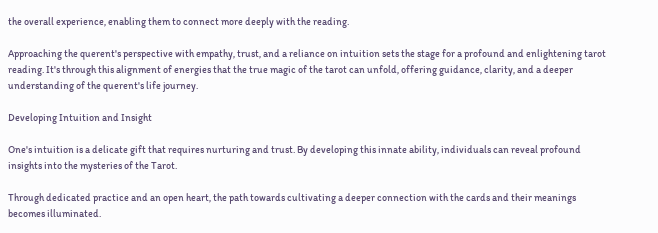the overall experience, enabling them to connect more deeply with the reading.

Approaching the querent's perspective with empathy, trust, and a reliance on intuition sets the stage for a profound and enlightening tarot reading. It's through this alignment of energies that the true magic of the tarot can unfold, offering guidance, clarity, and a deeper understanding of the querent's life journey.

Developing Intuition and Insight

One's intuition is a delicate gift that requires nurturing and trust. By developing this innate ability, individuals can reveal profound insights into the mysteries of the Tarot.

Through dedicated practice and an open heart, the path towards cultivating a deeper connection with the cards and their meanings becomes illuminated.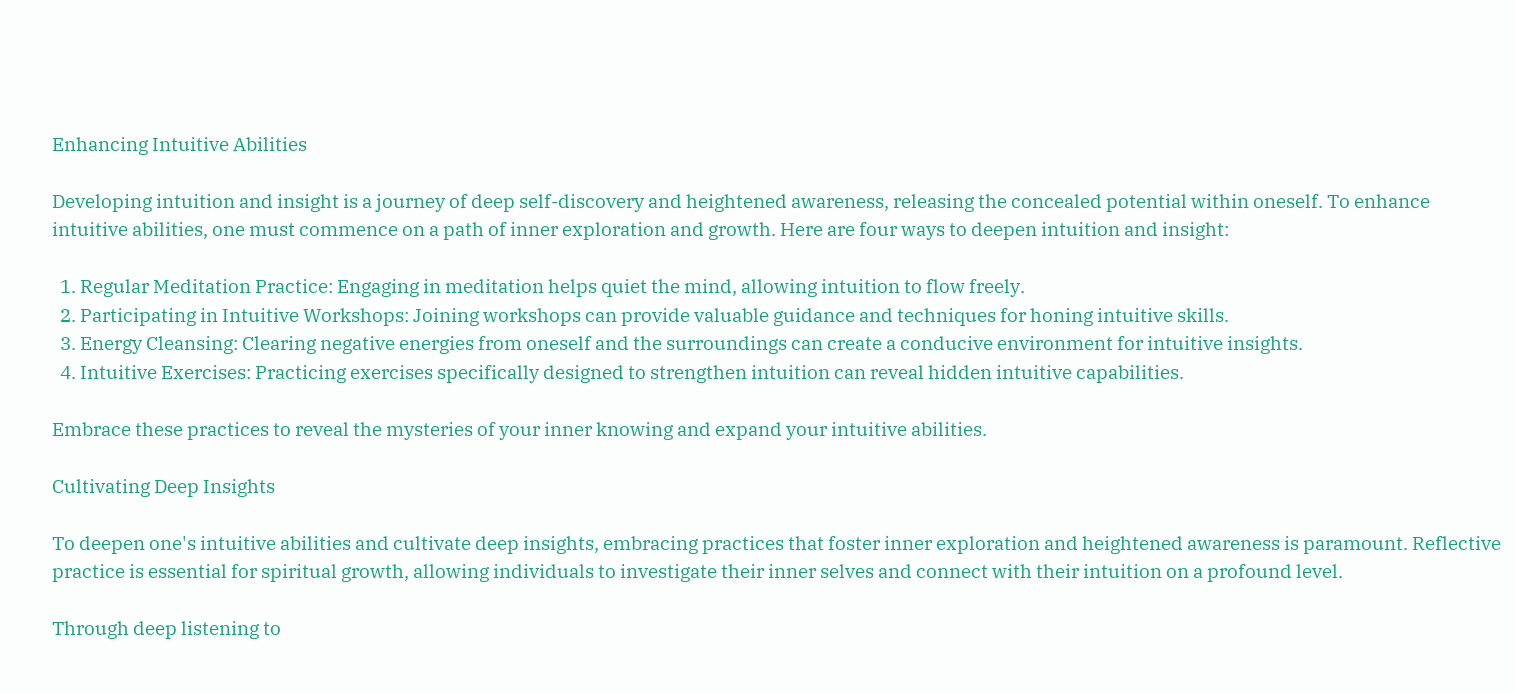Enhancing Intuitive Abilities

Developing intuition and insight is a journey of deep self-discovery and heightened awareness, releasing the concealed potential within oneself. To enhance intuitive abilities, one must commence on a path of inner exploration and growth. Here are four ways to deepen intuition and insight:

  1. Regular Meditation Practice: Engaging in meditation helps quiet the mind, allowing intuition to flow freely.
  2. Participating in Intuitive Workshops: Joining workshops can provide valuable guidance and techniques for honing intuitive skills.
  3. Energy Cleansing: Clearing negative energies from oneself and the surroundings can create a conducive environment for intuitive insights.
  4. Intuitive Exercises: Practicing exercises specifically designed to strengthen intuition can reveal hidden intuitive capabilities.

Embrace these practices to reveal the mysteries of your inner knowing and expand your intuitive abilities.

Cultivating Deep Insights

To deepen one's intuitive abilities and cultivate deep insights, embracing practices that foster inner exploration and heightened awareness is paramount. Reflective practice is essential for spiritual growth, allowing individuals to investigate their inner selves and connect with their intuition on a profound level.

Through deep listening to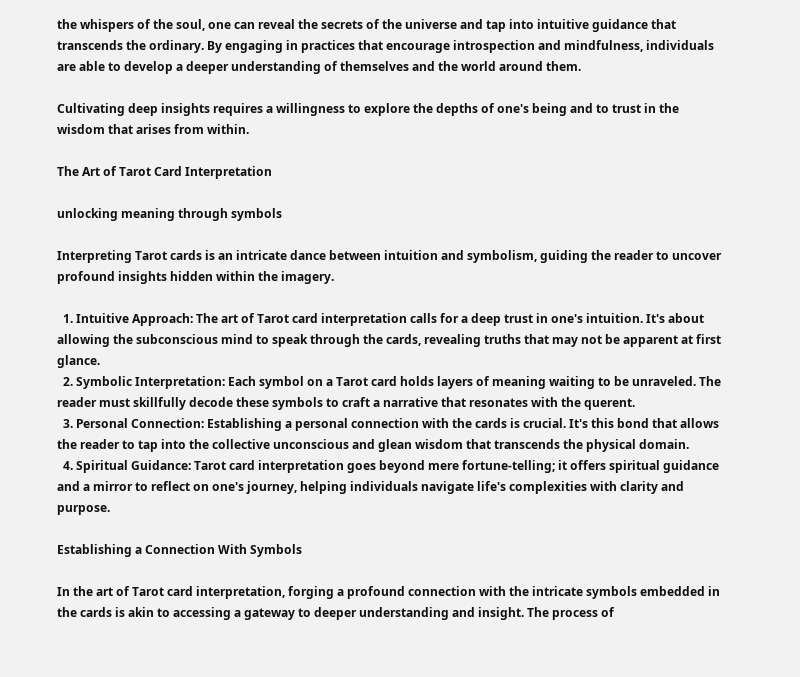the whispers of the soul, one can reveal the secrets of the universe and tap into intuitive guidance that transcends the ordinary. By engaging in practices that encourage introspection and mindfulness, individuals are able to develop a deeper understanding of themselves and the world around them.

Cultivating deep insights requires a willingness to explore the depths of one's being and to trust in the wisdom that arises from within.

The Art of Tarot Card Interpretation

unlocking meaning through symbols

Interpreting Tarot cards is an intricate dance between intuition and symbolism, guiding the reader to uncover profound insights hidden within the imagery.

  1. Intuitive Approach: The art of Tarot card interpretation calls for a deep trust in one's intuition. It's about allowing the subconscious mind to speak through the cards, revealing truths that may not be apparent at first glance.
  2. Symbolic Interpretation: Each symbol on a Tarot card holds layers of meaning waiting to be unraveled. The reader must skillfully decode these symbols to craft a narrative that resonates with the querent.
  3. Personal Connection: Establishing a personal connection with the cards is crucial. It's this bond that allows the reader to tap into the collective unconscious and glean wisdom that transcends the physical domain.
  4. Spiritual Guidance: Tarot card interpretation goes beyond mere fortune-telling; it offers spiritual guidance and a mirror to reflect on one's journey, helping individuals navigate life's complexities with clarity and purpose.

Establishing a Connection With Symbols

In the art of Tarot card interpretation, forging a profound connection with the intricate symbols embedded in the cards is akin to accessing a gateway to deeper understanding and insight. The process of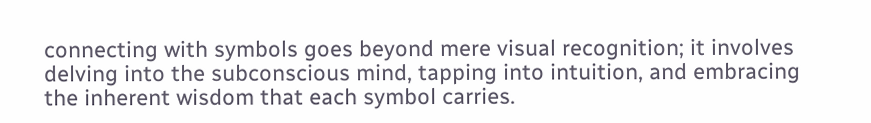connecting with symbols goes beyond mere visual recognition; it involves delving into the subconscious mind, tapping into intuition, and embracing the inherent wisdom that each symbol carries.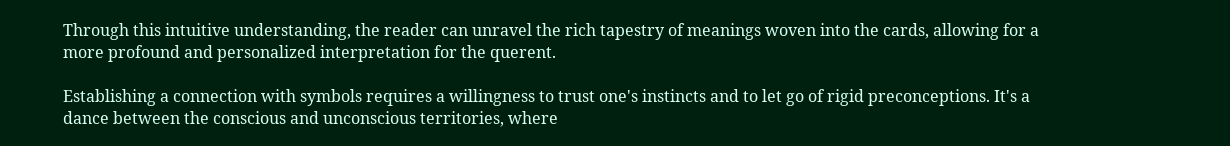Through this intuitive understanding, the reader can unravel the rich tapestry of meanings woven into the cards, allowing for a more profound and personalized interpretation for the querent.

Establishing a connection with symbols requires a willingness to trust one's instincts and to let go of rigid preconceptions. It's a dance between the conscious and unconscious territories, where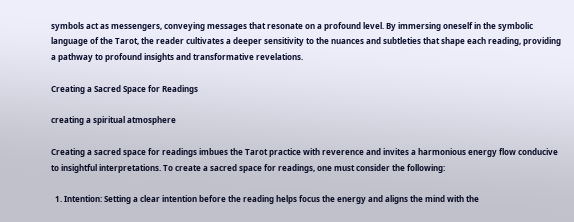symbols act as messengers, conveying messages that resonate on a profound level. By immersing oneself in the symbolic language of the Tarot, the reader cultivates a deeper sensitivity to the nuances and subtleties that shape each reading, providing a pathway to profound insights and transformative revelations.

Creating a Sacred Space for Readings

creating a spiritual atmosphere

Creating a sacred space for readings imbues the Tarot practice with reverence and invites a harmonious energy flow conducive to insightful interpretations. To create a sacred space for readings, one must consider the following:

  1. Intention: Setting a clear intention before the reading helps focus the energy and aligns the mind with the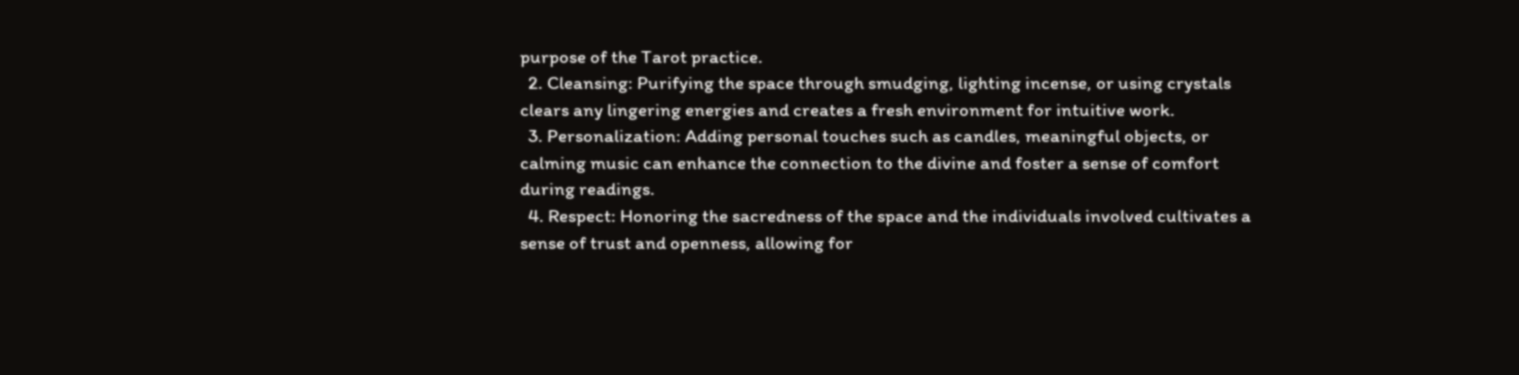purpose of the Tarot practice.
  2. Cleansing: Purifying the space through smudging, lighting incense, or using crystals clears any lingering energies and creates a fresh environment for intuitive work.
  3. Personalization: Adding personal touches such as candles, meaningful objects, or calming music can enhance the connection to the divine and foster a sense of comfort during readings.
  4. Respect: Honoring the sacredness of the space and the individuals involved cultivates a sense of trust and openness, allowing for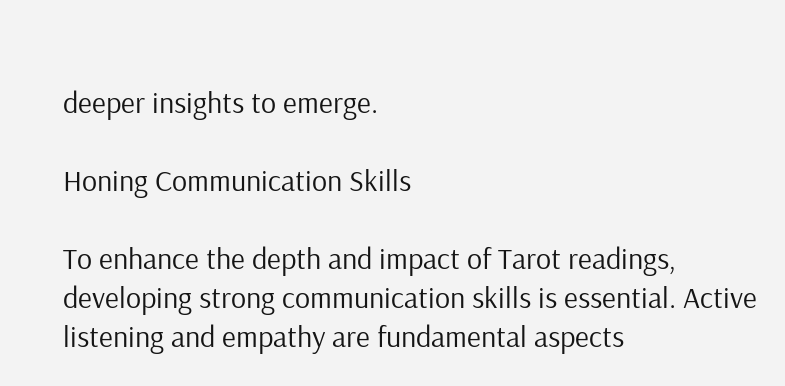deeper insights to emerge.

Honing Communication Skills

To enhance the depth and impact of Tarot readings, developing strong communication skills is essential. Active listening and empathy are fundamental aspects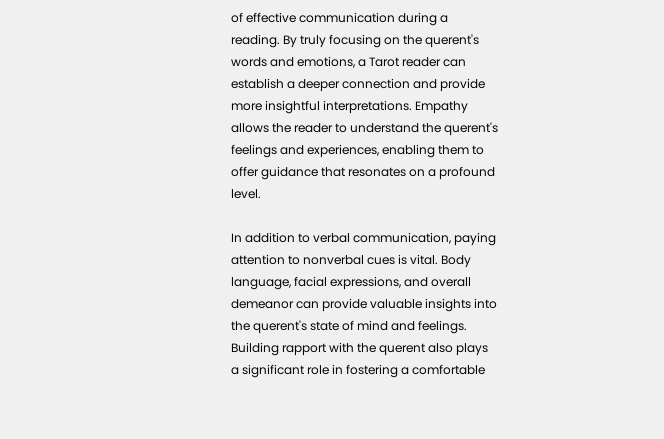of effective communication during a reading. By truly focusing on the querent's words and emotions, a Tarot reader can establish a deeper connection and provide more insightful interpretations. Empathy allows the reader to understand the querent's feelings and experiences, enabling them to offer guidance that resonates on a profound level.

In addition to verbal communication, paying attention to nonverbal cues is vital. Body language, facial expressions, and overall demeanor can provide valuable insights into the querent's state of mind and feelings. Building rapport with the querent also plays a significant role in fostering a comfortable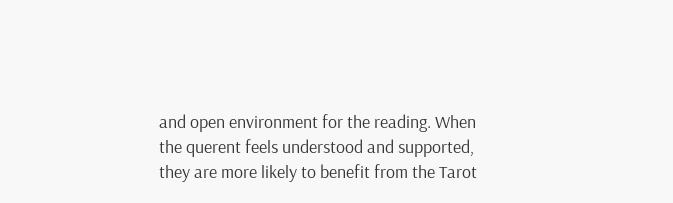and open environment for the reading. When the querent feels understood and supported, they are more likely to benefit from the Tarot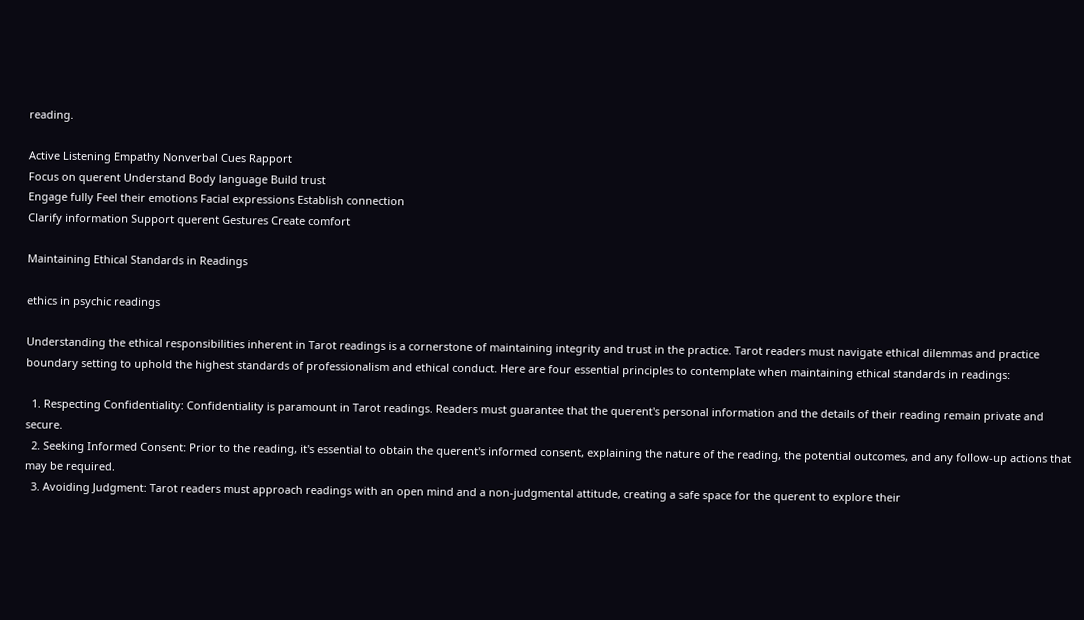reading.

Active Listening Empathy Nonverbal Cues Rapport
Focus on querent Understand Body language Build trust
Engage fully Feel their emotions Facial expressions Establish connection
Clarify information Support querent Gestures Create comfort

Maintaining Ethical Standards in Readings

ethics in psychic readings

Understanding the ethical responsibilities inherent in Tarot readings is a cornerstone of maintaining integrity and trust in the practice. Tarot readers must navigate ethical dilemmas and practice boundary setting to uphold the highest standards of professionalism and ethical conduct. Here are four essential principles to contemplate when maintaining ethical standards in readings:

  1. Respecting Confidentiality: Confidentiality is paramount in Tarot readings. Readers must guarantee that the querent's personal information and the details of their reading remain private and secure.
  2. Seeking Informed Consent: Prior to the reading, it's essential to obtain the querent's informed consent, explaining the nature of the reading, the potential outcomes, and any follow-up actions that may be required.
  3. Avoiding Judgment: Tarot readers must approach readings with an open mind and a non-judgmental attitude, creating a safe space for the querent to explore their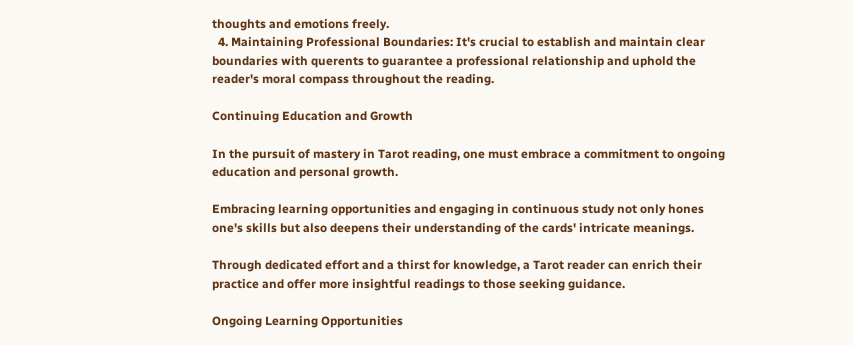thoughts and emotions freely.
  4. Maintaining Professional Boundaries: It's crucial to establish and maintain clear boundaries with querents to guarantee a professional relationship and uphold the reader's moral compass throughout the reading.

Continuing Education and Growth

In the pursuit of mastery in Tarot reading, one must embrace a commitment to ongoing education and personal growth.

Embracing learning opportunities and engaging in continuous study not only hones one's skills but also deepens their understanding of the cards' intricate meanings.

Through dedicated effort and a thirst for knowledge, a Tarot reader can enrich their practice and offer more insightful readings to those seeking guidance.

Ongoing Learning Opportunities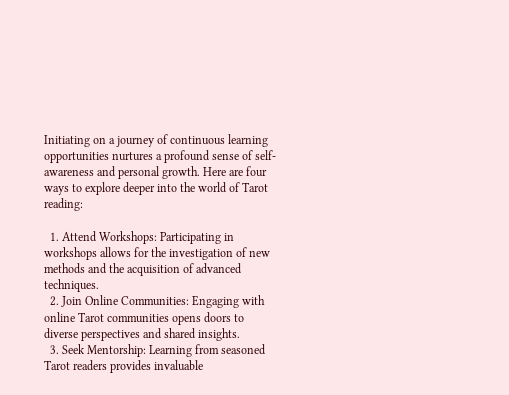Initiating on a journey of continuous learning opportunities nurtures a profound sense of self-awareness and personal growth. Here are four ways to explore deeper into the world of Tarot reading:

  1. Attend Workshops: Participating in workshops allows for the investigation of new methods and the acquisition of advanced techniques.
  2. Join Online Communities: Engaging with online Tarot communities opens doors to diverse perspectives and shared insights.
  3. Seek Mentorship: Learning from seasoned Tarot readers provides invaluable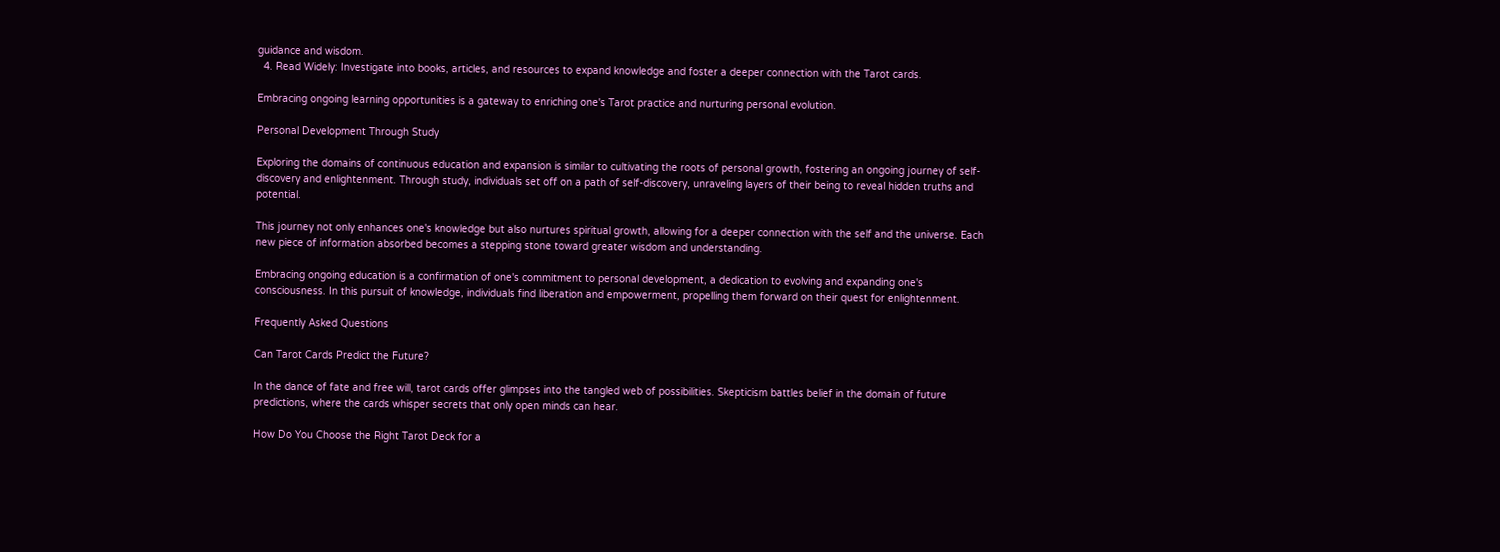guidance and wisdom.
  4. Read Widely: Investigate into books, articles, and resources to expand knowledge and foster a deeper connection with the Tarot cards.

Embracing ongoing learning opportunities is a gateway to enriching one's Tarot practice and nurturing personal evolution.

Personal Development Through Study

Exploring the domains of continuous education and expansion is similar to cultivating the roots of personal growth, fostering an ongoing journey of self-discovery and enlightenment. Through study, individuals set off on a path of self-discovery, unraveling layers of their being to reveal hidden truths and potential.

This journey not only enhances one's knowledge but also nurtures spiritual growth, allowing for a deeper connection with the self and the universe. Each new piece of information absorbed becomes a stepping stone toward greater wisdom and understanding.

Embracing ongoing education is a confirmation of one's commitment to personal development, a dedication to evolving and expanding one's consciousness. In this pursuit of knowledge, individuals find liberation and empowerment, propelling them forward on their quest for enlightenment.

Frequently Asked Questions

Can Tarot Cards Predict the Future?

In the dance of fate and free will, tarot cards offer glimpses into the tangled web of possibilities. Skepticism battles belief in the domain of future predictions, where the cards whisper secrets that only open minds can hear.

How Do You Choose the Right Tarot Deck for a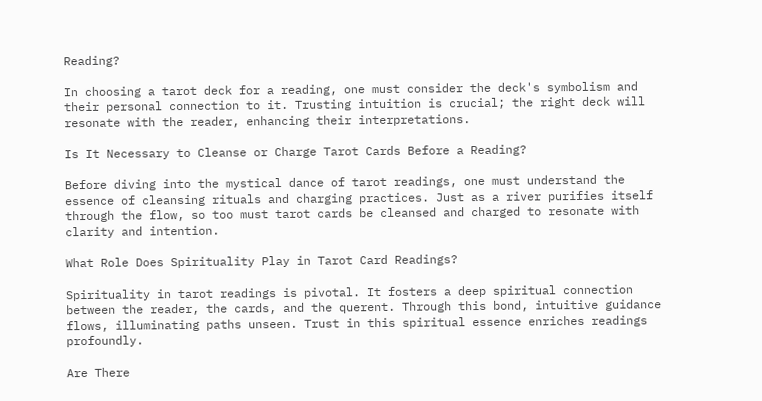Reading?

In choosing a tarot deck for a reading, one must consider the deck's symbolism and their personal connection to it. Trusting intuition is crucial; the right deck will resonate with the reader, enhancing their interpretations.

Is It Necessary to Cleanse or Charge Tarot Cards Before a Reading?

Before diving into the mystical dance of tarot readings, one must understand the essence of cleansing rituals and charging practices. Just as a river purifies itself through the flow, so too must tarot cards be cleansed and charged to resonate with clarity and intention.

What Role Does Spirituality Play in Tarot Card Readings?

Spirituality in tarot readings is pivotal. It fosters a deep spiritual connection between the reader, the cards, and the querent. Through this bond, intuitive guidance flows, illuminating paths unseen. Trust in this spiritual essence enriches readings profoundly.

Are There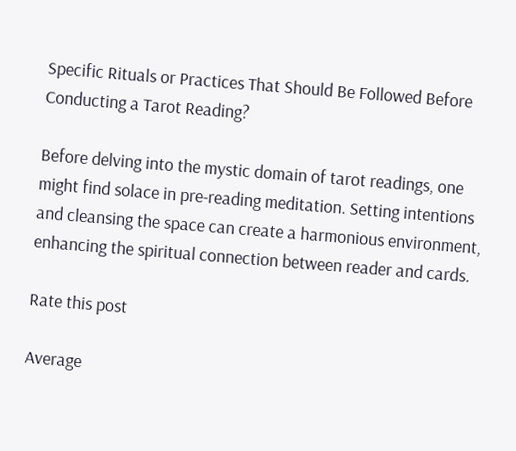Specific Rituals or Practices That Should Be Followed Before Conducting a Tarot Reading?

Before delving into the mystic domain of tarot readings, one might find solace in pre-reading meditation. Setting intentions and cleansing the space can create a harmonious environment, enhancing the spiritual connection between reader and cards.

Rate this post

Average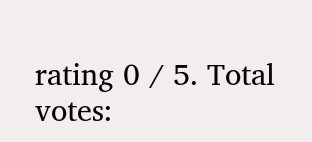rating 0 / 5. Total votes: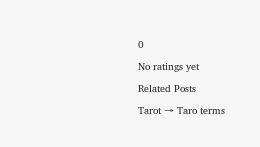0

No ratings yet

Related Posts

Tarot → Taro terms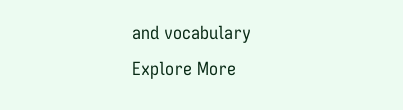and vocabulary
Explore More